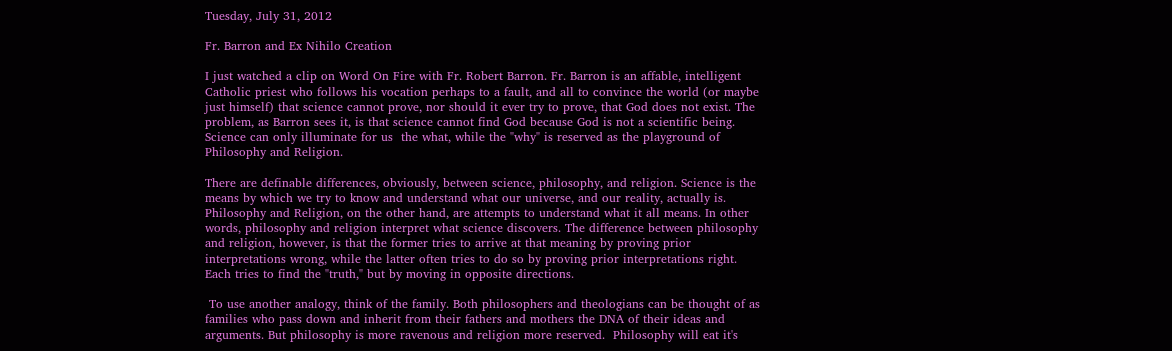Tuesday, July 31, 2012

Fr. Barron and Ex Nihilo Creation

I just watched a clip on Word On Fire with Fr. Robert Barron. Fr. Barron is an affable, intelligent Catholic priest who follows his vocation perhaps to a fault, and all to convince the world (or maybe just himself) that science cannot prove, nor should it ever try to prove, that God does not exist. The problem, as Barron sees it, is that science cannot find God because God is not a scientific being. Science can only illuminate for us  the what, while the "why" is reserved as the playground of Philosophy and Religion.

There are definable differences, obviously, between science, philosophy, and religion. Science is the means by which we try to know and understand what our universe, and our reality, actually is. Philosophy and Religion, on the other hand, are attempts to understand what it all means. In other words, philosophy and religion interpret what science discovers. The difference between philosophy and religion, however, is that the former tries to arrive at that meaning by proving prior interpretations wrong, while the latter often tries to do so by proving prior interpretations right. Each tries to find the "truth," but by moving in opposite directions.

 To use another analogy, think of the family. Both philosophers and theologians can be thought of as families who pass down and inherit from their fathers and mothers the DNA of their ideas and arguments. But philosophy is more ravenous and religion more reserved.  Philosophy will eat it's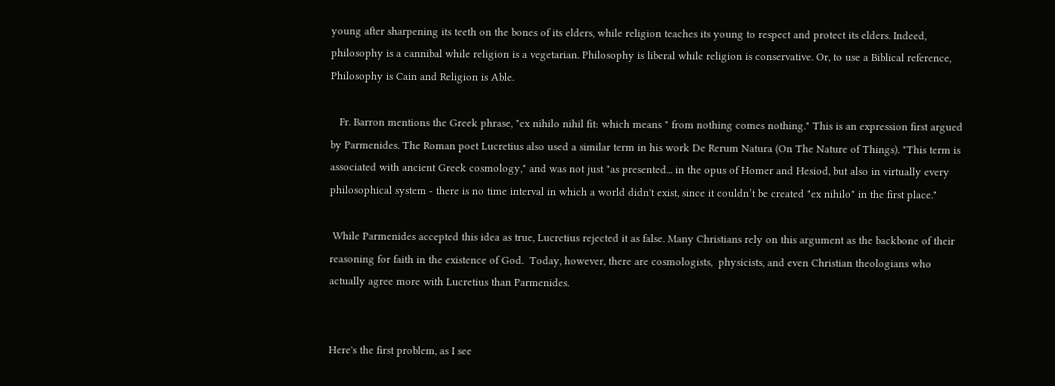young after sharpening its teeth on the bones of its elders, while religion teaches its young to respect and protect its elders. Indeed, philosophy is a cannibal while religion is a vegetarian. Philosophy is liberal while religion is conservative. Or, to use a Biblical reference, Philosophy is Cain and Religion is Able.

   Fr. Barron mentions the Greek phrase, "ex nihilo nihil fit: which means " from nothing comes nothing." This is an expression first argued by Parmenides. The Roman poet Lucretius also used a similar term in his work De Rerum Natura (On The Nature of Things). "This term is associated with ancient Greek cosmology," and was not just "as presented... in the opus of Homer and Hesiod, but also in virtually every philosophical system - there is no time interval in which a world didn't exist, since it couldn’t be created "ex nihilo" in the first place."

 While Parmenides accepted this idea as true, Lucretius rejected it as false. Many Christians rely on this argument as the backbone of their reasoning for faith in the existence of God.  Today, however, there are cosmologists,  physicists, and even Christian theologians who actually agree more with Lucretius than Parmenides.


Here's the first problem, as I see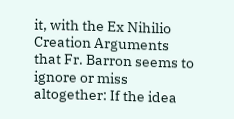it, with the Ex Nihilio Creation Arguments that Fr. Barron seems to ignore or miss altogether: If the idea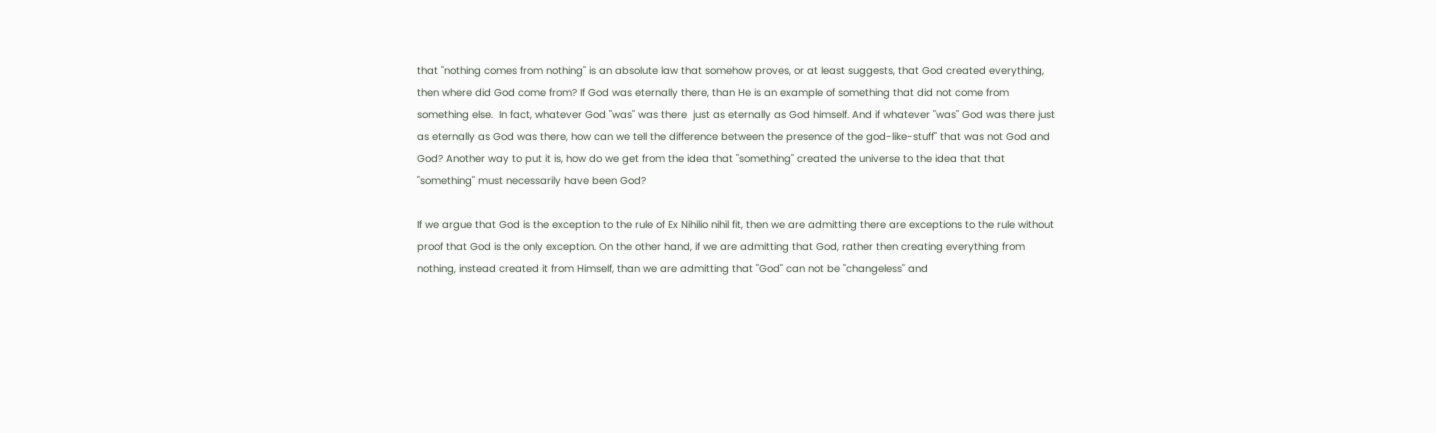that "nothing comes from nothing" is an absolute law that somehow proves, or at least suggests, that God created everything, then where did God come from? If God was eternally there, than He is an example of something that did not come from something else.  In fact, whatever God "was" was there  just as eternally as God himself. And if whatever "was" God was there just as eternally as God was there, how can we tell the difference between the presence of the god-like-stuff" that was not God and God? Another way to put it is, how do we get from the idea that "something" created the universe to the idea that that "something" must necessarily have been God?

If we argue that God is the exception to the rule of Ex Nihilio nihil fit, then we are admitting there are exceptions to the rule without proof that God is the only exception. On the other hand, if we are admitting that God, rather then creating everything from nothing, instead created it from Himself, than we are admitting that "God" can not be "changeless" and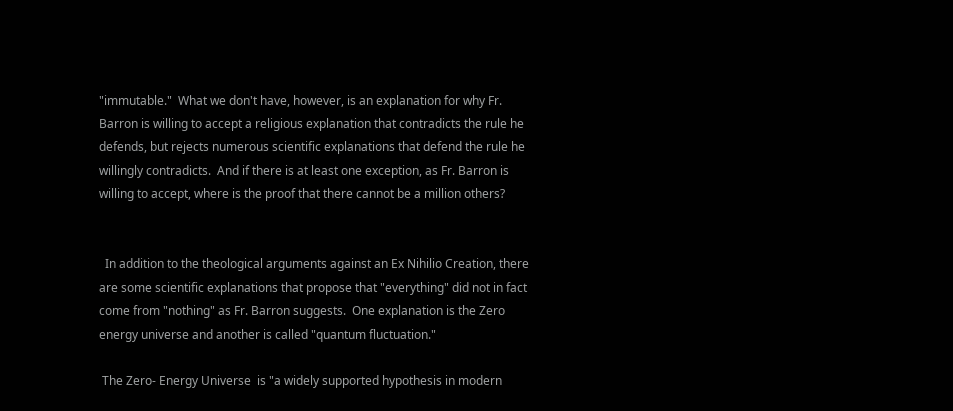"immutable."  What we don't have, however, is an explanation for why Fr. Barron is willing to accept a religious explanation that contradicts the rule he defends, but rejects numerous scientific explanations that defend the rule he willingly contradicts.  And if there is at least one exception, as Fr. Barron is willing to accept, where is the proof that there cannot be a million others?


  In addition to the theological arguments against an Ex Nihilio Creation, there are some scientific explanations that propose that "everything" did not in fact come from "nothing" as Fr. Barron suggests.  One explanation is the Zero energy universe and another is called "quantum fluctuation."

 The Zero- Energy Universe  is "a widely supported hypothesis in modern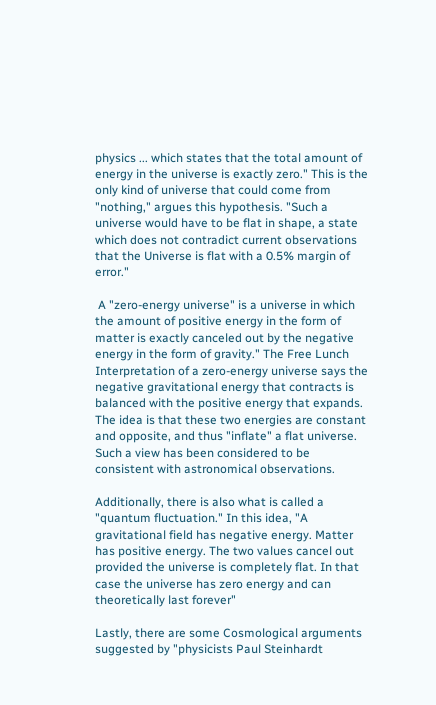physics ... which states that the total amount of energy in the universe is exactly zero." This is the only kind of universe that could come from "nothing," argues this hypothesis. "Such a universe would have to be flat in shape, a state which does not contradict current observations that the Universe is flat with a 0.5% margin of error."

 A "zero-energy universe" is a universe in which the amount of positive energy in the form of matter is exactly canceled out by the negative energy in the form of gravity." The Free Lunch Interpretation of a zero-energy universe says the negative gravitational energy that contracts is balanced with the positive energy that expands. The idea is that these two energies are constant and opposite, and thus "inflate" a flat universe. Such a view has been considered to be consistent with astronomical observations.

Additionally, there is also what is called a "quantum fluctuation." In this idea, "A gravitational field has negative energy. Matter has positive energy. The two values cancel out provided the universe is completely flat. In that case the universe has zero energy and can theoretically last forever"

Lastly, there are some Cosmological arguments suggested by "physicists Paul Steinhardt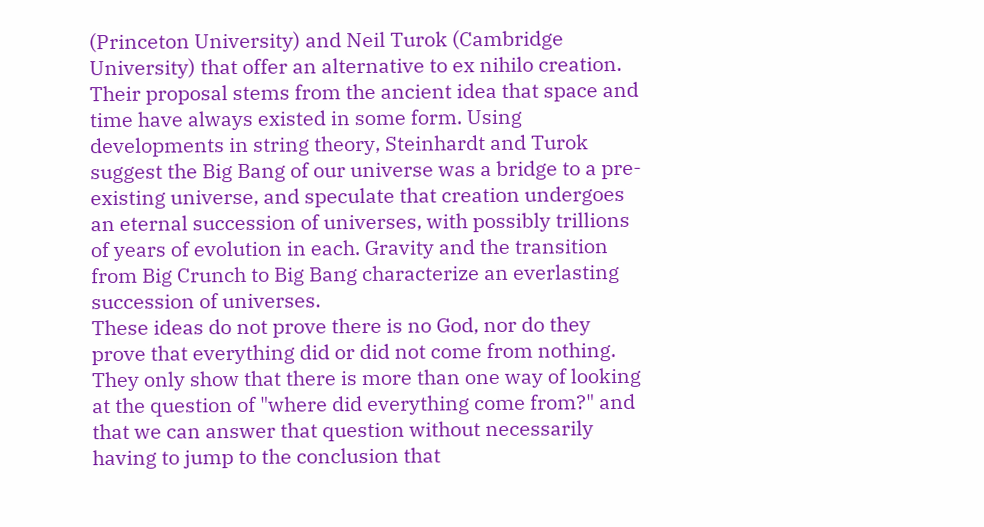(Princeton University) and Neil Turok (Cambridge University) that offer an alternative to ex nihilo creation. Their proposal stems from the ancient idea that space and time have always existed in some form. Using developments in string theory, Steinhardt and Turok suggest the Big Bang of our universe was a bridge to a pre-existing universe, and speculate that creation undergoes an eternal succession of universes, with possibly trillions of years of evolution in each. Gravity and the transition from Big Crunch to Big Bang characterize an everlasting succession of universes.
These ideas do not prove there is no God, nor do they prove that everything did or did not come from nothing. They only show that there is more than one way of looking at the question of "where did everything come from?" and that we can answer that question without necessarily having to jump to the conclusion that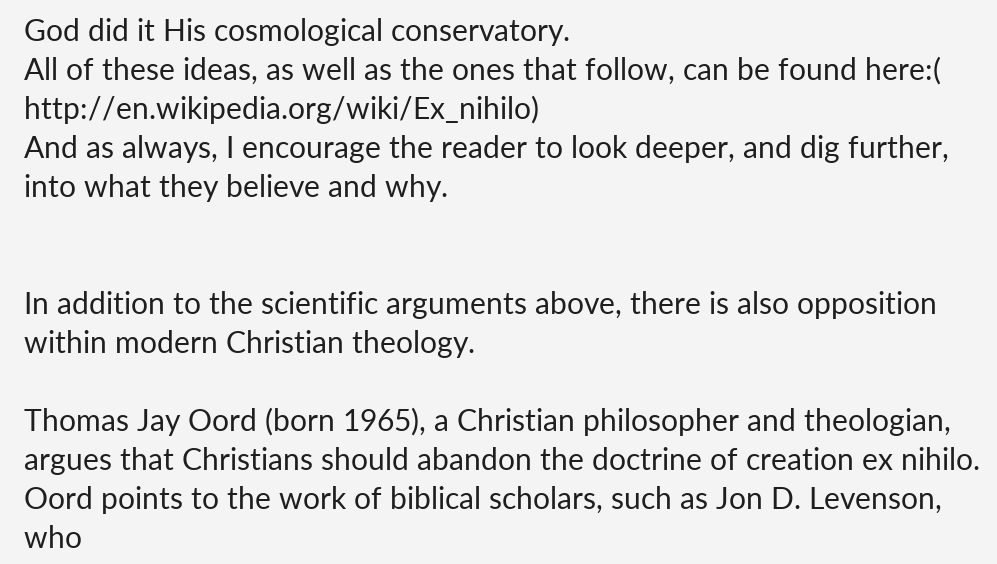God did it His cosmological conservatory.
All of these ideas, as well as the ones that follow, can be found here:( http://en.wikipedia.org/wiki/Ex_nihilo)
And as always, I encourage the reader to look deeper, and dig further, into what they believe and why.


In addition to the scientific arguments above, there is also opposition within modern Christian theology.

Thomas Jay Oord (born 1965), a Christian philosopher and theologian, argues that Christians should abandon the doctrine of creation ex nihilo. Oord points to the work of biblical scholars, such as Jon D. Levenson, who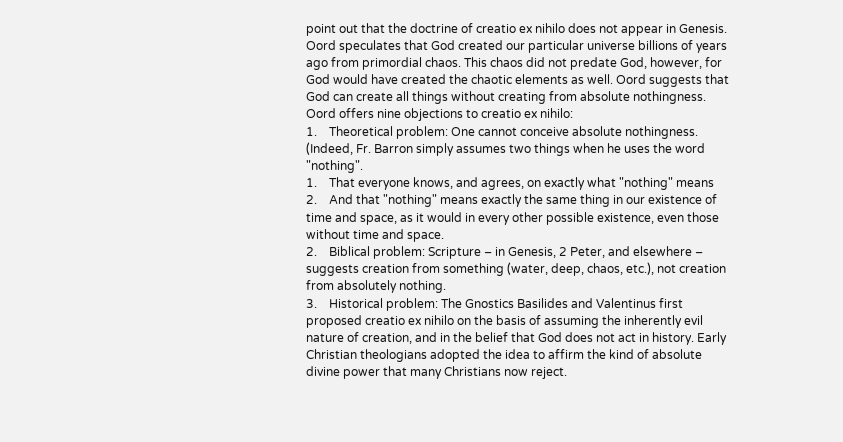point out that the doctrine of creatio ex nihilo does not appear in Genesis. Oord speculates that God created our particular universe billions of years ago from primordial chaos. This chaos did not predate God, however, for God would have created the chaotic elements as well. Oord suggests that God can create all things without creating from absolute nothingness.
Oord offers nine objections to creatio ex nihilo:
1.    Theoretical problem: One cannot conceive absolute nothingness. (Indeed, Fr. Barron simply assumes two things when he uses the word "nothing".
1.    That everyone knows, and agrees, on exactly what "nothing" means
2.    And that "nothing" means exactly the same thing in our existence of time and space, as it would in every other possible existence, even those without time and space.
2.    Biblical problem: Scripture – in Genesis, 2 Peter, and elsewhere – suggests creation from something (water, deep, chaos, etc.), not creation from absolutely nothing.
3.    Historical problem: The Gnostics Basilides and Valentinus first proposed creatio ex nihilo on the basis of assuming the inherently evil nature of creation, and in the belief that God does not act in history. Early Christian theologians adopted the idea to affirm the kind of absolute divine power that many Christians now reject.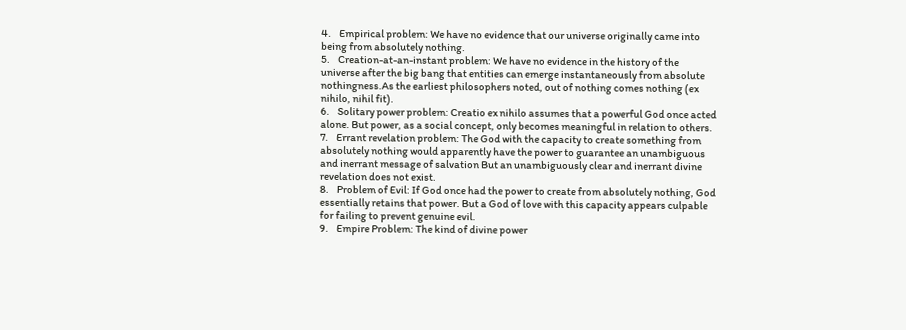4.    Empirical problem: We have no evidence that our universe originally came into being from absolutely nothing.
5.    Creation-at-an-instant problem: We have no evidence in the history of the universe after the big bang that entities can emerge instantaneously from absolute nothingness.As the earliest philosophers noted, out of nothing comes nothing (ex nihilo, nihil fit).
6.    Solitary power problem: Creatio ex nihilo assumes that a powerful God once acted alone. But power, as a social concept, only becomes meaningful in relation to others.
7.    Errant revelation problem: The God with the capacity to create something from absolutely nothing would apparently have the power to guarantee an unambiguous and inerrant message of salvation But an unambiguously clear and inerrant divine revelation does not exist.
8.    Problem of Evil: If God once had the power to create from absolutely nothing, God essentially retains that power. But a God of love with this capacity appears culpable for failing to prevent genuine evil.
9.    Empire Problem: The kind of divine power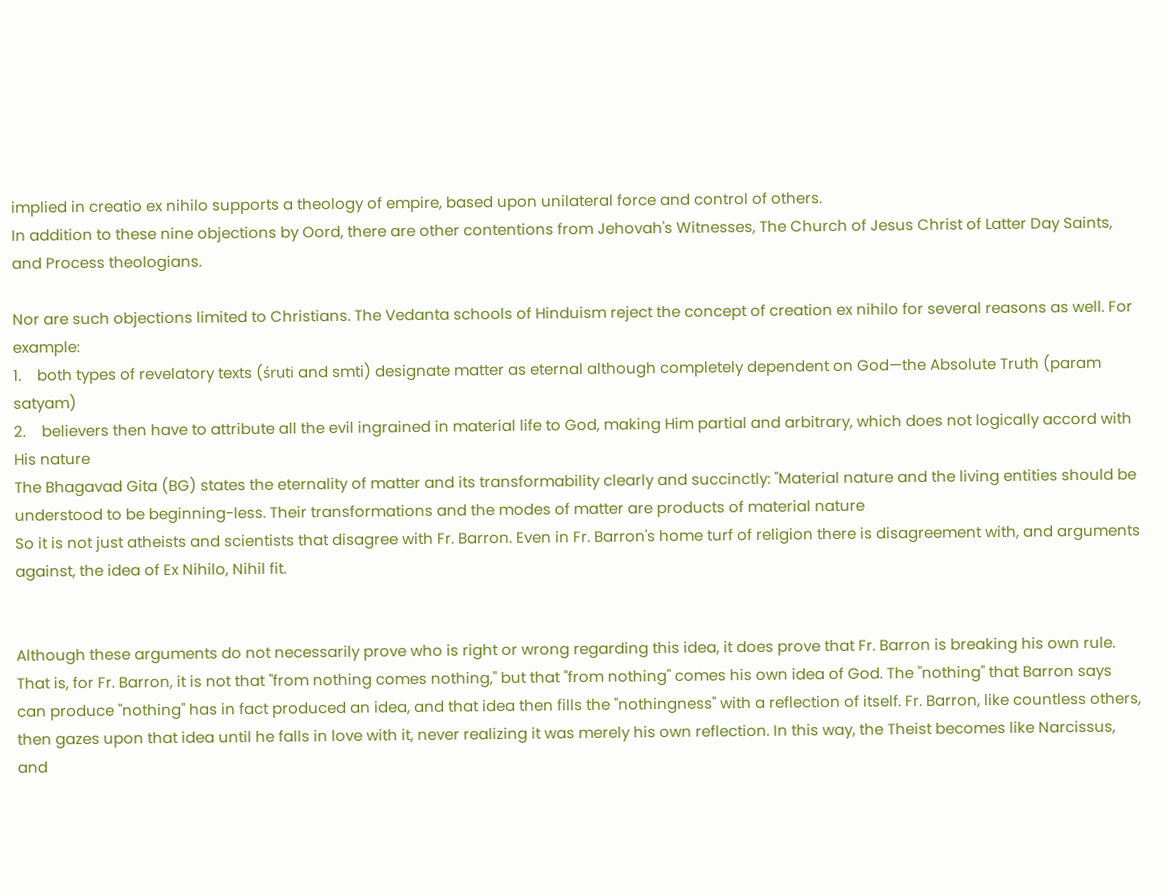implied in creatio ex nihilo supports a theology of empire, based upon unilateral force and control of others.
In addition to these nine objections by Oord, there are other contentions from Jehovah's Witnesses, The Church of Jesus Christ of Latter Day Saints, and Process theologians.

Nor are such objections limited to Christians. The Vedanta schools of Hinduism reject the concept of creation ex nihilo for several reasons as well. For example:
1.    both types of revelatory texts (śruti and smti) designate matter as eternal although completely dependent on God—the Absolute Truth (param satyam)
2.    believers then have to attribute all the evil ingrained in material life to God, making Him partial and arbitrary, which does not logically accord with His nature
The Bhagavad Gita (BG) states the eternality of matter and its transformability clearly and succinctly: "Material nature and the living entities should be understood to be beginning-less. Their transformations and the modes of matter are products of material nature
So it is not just atheists and scientists that disagree with Fr. Barron. Even in Fr. Barron's home turf of religion there is disagreement with, and arguments against, the idea of Ex Nihilo, Nihil fit.


Although these arguments do not necessarily prove who is right or wrong regarding this idea, it does prove that Fr. Barron is breaking his own rule. That is, for Fr. Barron, it is not that "from nothing comes nothing," but that "from nothing" comes his own idea of God. The "nothing" that Barron says can produce "nothing" has in fact produced an idea, and that idea then fills the "nothingness" with a reflection of itself. Fr. Barron, like countless others, then gazes upon that idea until he falls in love with it, never realizing it was merely his own reflection. In this way, the Theist becomes like Narcissus, and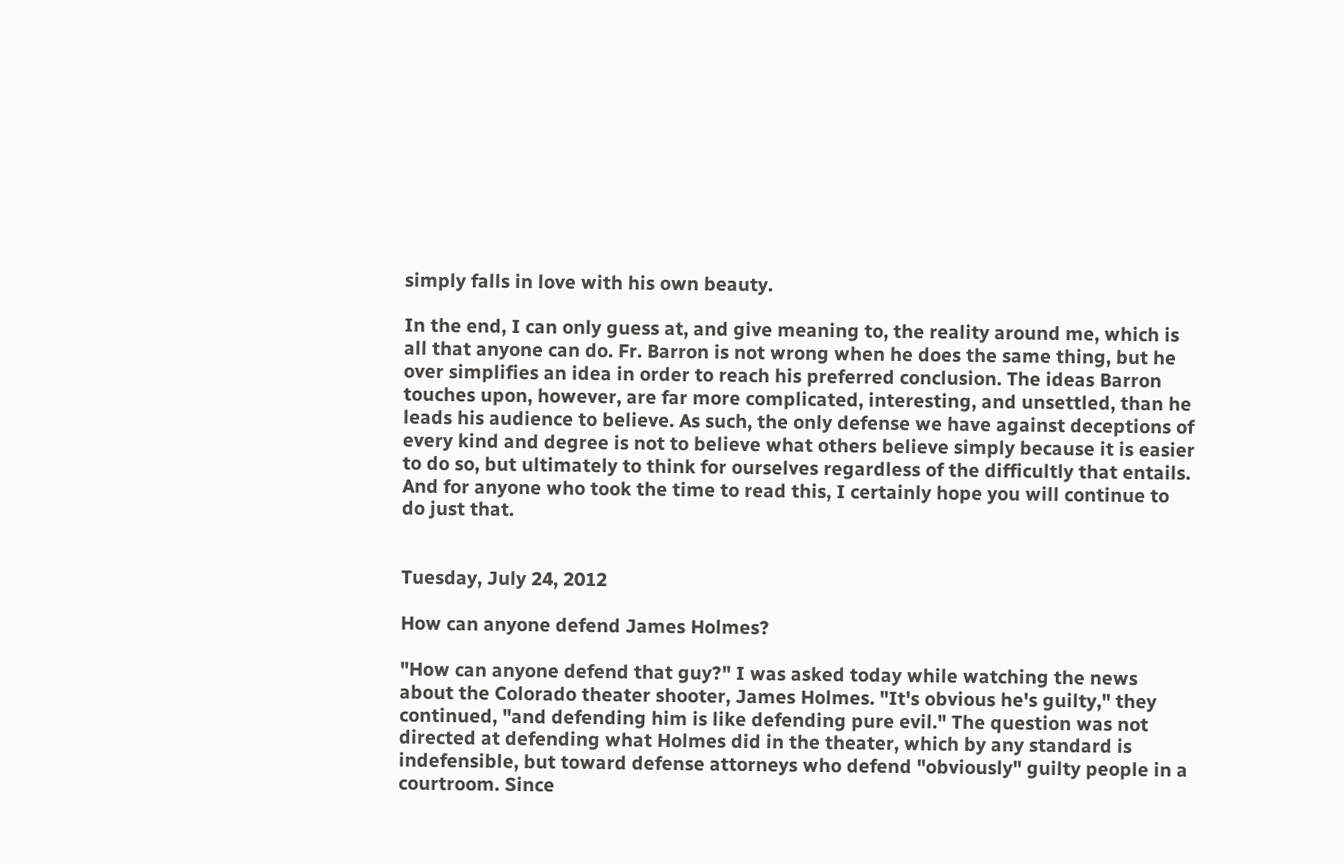simply falls in love with his own beauty.

In the end, I can only guess at, and give meaning to, the reality around me, which is all that anyone can do. Fr. Barron is not wrong when he does the same thing, but he over simplifies an idea in order to reach his preferred conclusion. The ideas Barron touches upon, however, are far more complicated, interesting, and unsettled, than he leads his audience to believe. As such, the only defense we have against deceptions of every kind and degree is not to believe what others believe simply because it is easier to do so, but ultimately to think for ourselves regardless of the difficultly that entails.  And for anyone who took the time to read this, I certainly hope you will continue to do just that.


Tuesday, July 24, 2012

How can anyone defend James Holmes?

"How can anyone defend that guy?" I was asked today while watching the news about the Colorado theater shooter, James Holmes. "It's obvious he's guilty," they continued, "and defending him is like defending pure evil." The question was not directed at defending what Holmes did in the theater, which by any standard is indefensible, but toward defense attorneys who defend "obviously" guilty people in a courtroom. Since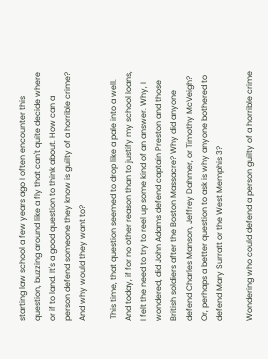starting law school a few years ago I often encounter this question, buzzing around like a fly that can't quite decide where or if to land. It's a good question to think about. How can a person defend someone they know is guilty of a horrible crime? And why would they want to?

 This time, that question seemed to drop like a pale into a well.  And today, if for no other reason than to justify my school loans, I felt the need to try to reel up some kind of an answer. Why, I wondered, did John Adams defend captain Preston and those British soldiers after the Boston Massacre? Why did anyone defend Charles Manson, Jeffrey Dahmer, or Timothy McVeigh? Or, perhaps a better question to ask is why anyone bothered to defend Mary Surratt or the West Memphis 3?

Wondering who could defend a person guilty of a horrible crime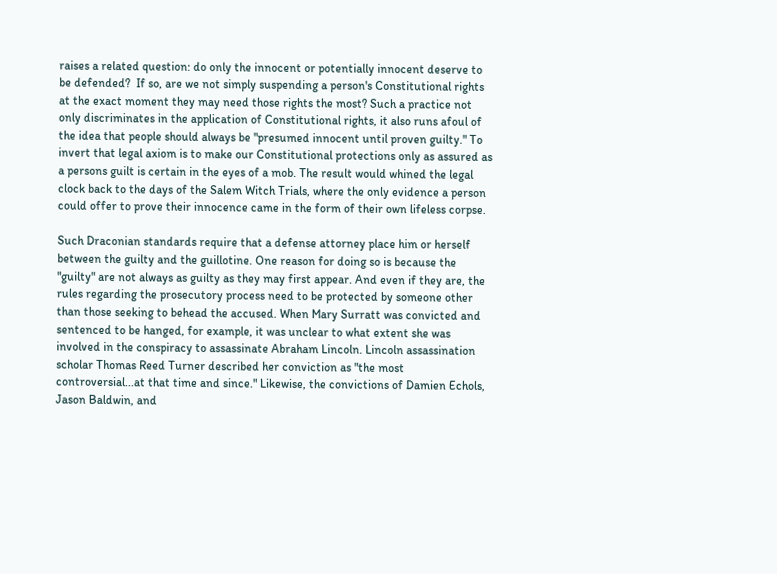raises a related question: do only the innocent or potentially innocent deserve to be defended?  If so, are we not simply suspending a person's Constitutional rights at the exact moment they may need those rights the most? Such a practice not only discriminates in the application of Constitutional rights, it also runs afoul of the idea that people should always be "presumed innocent until proven guilty." To invert that legal axiom is to make our Constitutional protections only as assured as a persons guilt is certain in the eyes of a mob. The result would whined the legal clock back to the days of the Salem Witch Trials, where the only evidence a person could offer to prove their innocence came in the form of their own lifeless corpse.

Such Draconian standards require that a defense attorney place him or herself between the guilty and the guillotine. One reason for doing so is because the "guilty" are not always as guilty as they may first appear. And even if they are, the rules regarding the prosecutory process need to be protected by someone other than those seeking to behead the accused. When Mary Surratt was convicted and sentenced to be hanged, for example, it was unclear to what extent she was involved in the conspiracy to assassinate Abraham Lincoln. Lincoln assassination scholar Thomas Reed Turner described her conviction as "the most controversial...at that time and since." Likewise, the convictions of Damien Echols, Jason Baldwin, and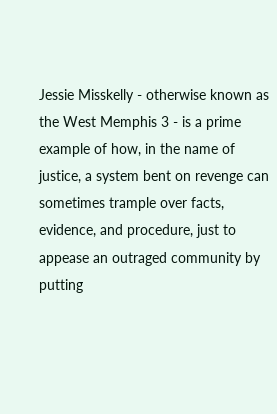Jessie Misskelly - otherwise known as the West Memphis 3 - is a prime example of how, in the name of justice, a system bent on revenge can sometimes trample over facts, evidence, and procedure, just to appease an outraged community by putting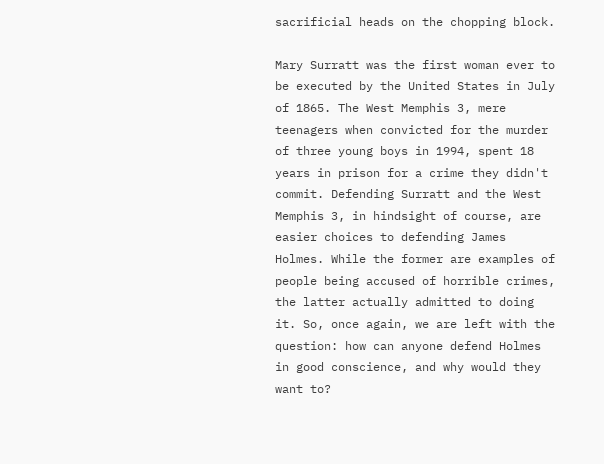sacrificial heads on the chopping block.

Mary Surratt was the first woman ever to be executed by the United States in July of 1865. The West Memphis 3, mere teenagers when convicted for the murder of three young boys in 1994, spent 18 years in prison for a crime they didn't commit. Defending Surratt and the West Memphis 3, in hindsight of course, are easier choices to defending James Holmes. While the former are examples of people being accused of horrible crimes, the latter actually admitted to doing it. So, once again, we are left with the question: how can anyone defend Holmes in good conscience, and why would they want to?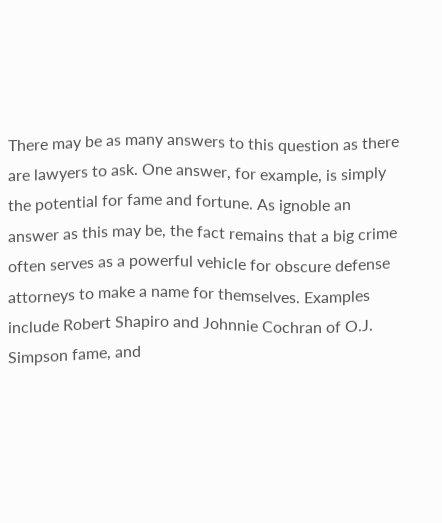There may be as many answers to this question as there are lawyers to ask. One answer, for example, is simply the potential for fame and fortune. As ignoble an answer as this may be, the fact remains that a big crime often serves as a powerful vehicle for obscure defense attorneys to make a name for themselves. Examples include Robert Shapiro and Johnnie Cochran of O.J. Simpson fame, and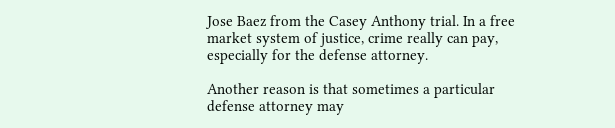Jose Baez from the Casey Anthony trial. In a free market system of justice, crime really can pay, especially for the defense attorney.

Another reason is that sometimes a particular defense attorney may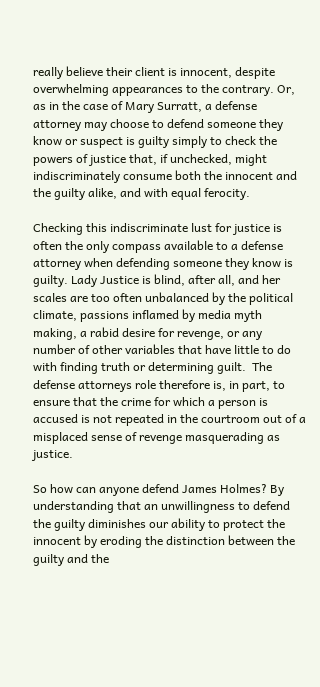really believe their client is innocent, despite overwhelming appearances to the contrary. Or, as in the case of Mary Surratt, a defense attorney may choose to defend someone they know or suspect is guilty simply to check the powers of justice that, if unchecked, might indiscriminately consume both the innocent and the guilty alike, and with equal ferocity.

Checking this indiscriminate lust for justice is often the only compass available to a defense attorney when defending someone they know is guilty. Lady Justice is blind, after all, and her scales are too often unbalanced by the political climate, passions inflamed by media myth making, a rabid desire for revenge, or any number of other variables that have little to do with finding truth or determining guilt.  The defense attorneys role therefore is, in part, to ensure that the crime for which a person is accused is not repeated in the courtroom out of a misplaced sense of revenge masquerading as justice.

So how can anyone defend James Holmes? By understanding that an unwillingness to defend the guilty diminishes our ability to protect the innocent by eroding the distinction between the guilty and the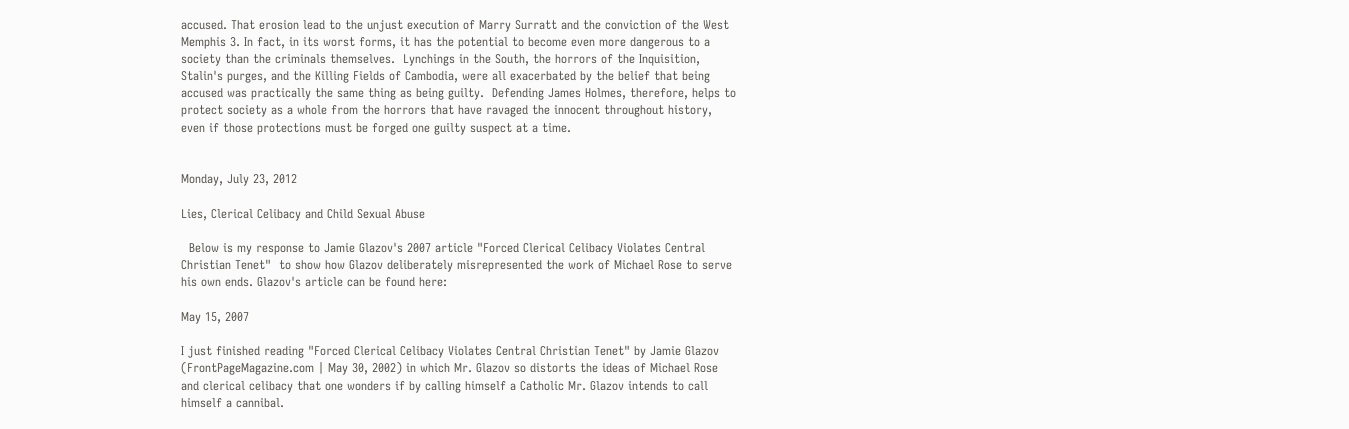accused. That erosion lead to the unjust execution of Marry Surratt and the conviction of the West Memphis 3. In fact, in its worst forms, it has the potential to become even more dangerous to a society than the criminals themselves.  Lynchings in the South, the horrors of the Inquisition, Stalin's purges, and the Killing Fields of Cambodia, were all exacerbated by the belief that being accused was practically the same thing as being guilty.  Defending James Holmes, therefore, helps to protect society as a whole from the horrors that have ravaged the innocent throughout history, even if those protections must be forged one guilty suspect at a time.


Monday, July 23, 2012

Lies, Clerical Celibacy and Child Sexual Abuse

  Below is my response to Jamie Glazov's 2007 article "Forced Clerical Celibacy Violates Central Christian Tenet"  to show how Glazov deliberately misrepresented the work of Michael Rose to serve his own ends. Glazov's article can be found here:

May 15, 2007

I just finished reading "Forced Clerical Celibacy Violates Central Christian Tenet" by Jamie Glazov (FrontPageMagazine.com | May 30, 2002) in which Mr. Glazov so distorts the ideas of Michael Rose and clerical celibacy that one wonders if by calling himself a Catholic Mr. Glazov intends to call himself a cannibal.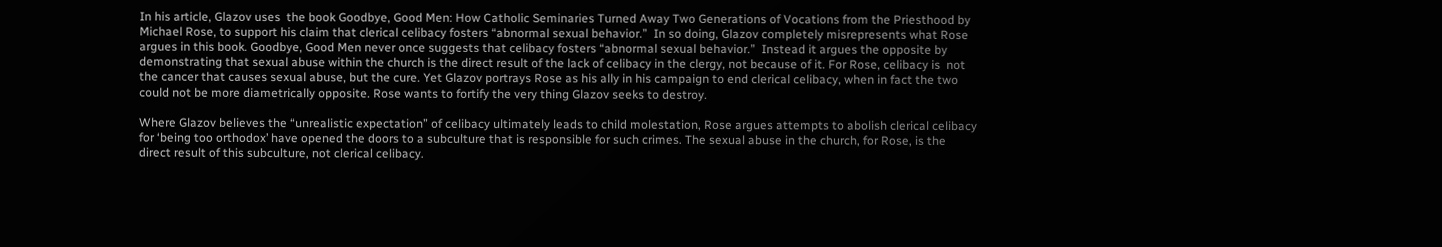In his article, Glazov uses  the book Goodbye, Good Men: How Catholic Seminaries Turned Away Two Generations of Vocations from the Priesthood by Michael Rose, to support his claim that clerical celibacy fosters “abnormal sexual behavior.”  In so doing, Glazov completely misrepresents what Rose argues in this book. Goodbye, Good Men never once suggests that celibacy fosters “abnormal sexual behavior.”  Instead it argues the opposite by demonstrating that sexual abuse within the church is the direct result of the lack of celibacy in the clergy, not because of it. For Rose, celibacy is  not the cancer that causes sexual abuse, but the cure. Yet Glazov portrays Rose as his ally in his campaign to end clerical celibacy, when in fact the two could not be more diametrically opposite. Rose wants to fortify the very thing Glazov seeks to destroy.

Where Glazov believes the “unrealistic expectation” of celibacy ultimately leads to child molestation, Rose argues attempts to abolish clerical celibacy for ‘being too orthodox’ have opened the doors to a subculture that is responsible for such crimes. The sexual abuse in the church, for Rose, is the direct result of this subculture, not clerical celibacy.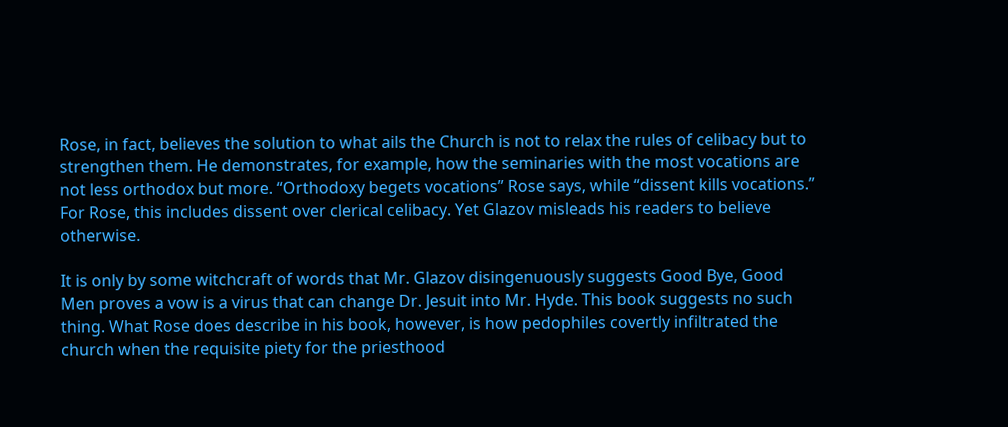Rose, in fact, believes the solution to what ails the Church is not to relax the rules of celibacy but to strengthen them. He demonstrates, for example, how the seminaries with the most vocations are not less orthodox but more. “Orthodoxy begets vocations” Rose says, while “dissent kills vocations.”  For Rose, this includes dissent over clerical celibacy. Yet Glazov misleads his readers to believe otherwise.

It is only by some witchcraft of words that Mr. Glazov disingenuously suggests Good Bye, Good Men proves a vow is a virus that can change Dr. Jesuit into Mr. Hyde. This book suggests no such thing. What Rose does describe in his book, however, is how pedophiles covertly infiltrated the church when the requisite piety for the priesthood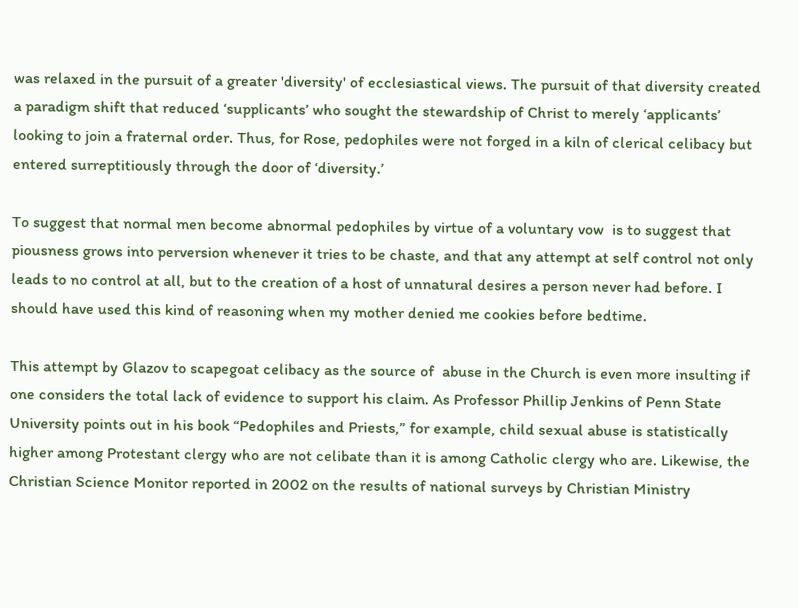was relaxed in the pursuit of a greater 'diversity' of ecclesiastical views. The pursuit of that diversity created a paradigm shift that reduced ‘supplicants’ who sought the stewardship of Christ to merely ‘applicants’ looking to join a fraternal order. Thus, for Rose, pedophiles were not forged in a kiln of clerical celibacy but entered surreptitiously through the door of ‘diversity.’

To suggest that normal men become abnormal pedophiles by virtue of a voluntary vow  is to suggest that piousness grows into perversion whenever it tries to be chaste, and that any attempt at self control not only leads to no control at all, but to the creation of a host of unnatural desires a person never had before. I should have used this kind of reasoning when my mother denied me cookies before bedtime.

This attempt by Glazov to scapegoat celibacy as the source of  abuse in the Church is even more insulting if one considers the total lack of evidence to support his claim. As Professor Phillip Jenkins of Penn State University points out in his book “Pedophiles and Priests,” for example, child sexual abuse is statistically higher among Protestant clergy who are not celibate than it is among Catholic clergy who are. Likewise, the Christian Science Monitor reported in 2002 on the results of national surveys by Christian Ministry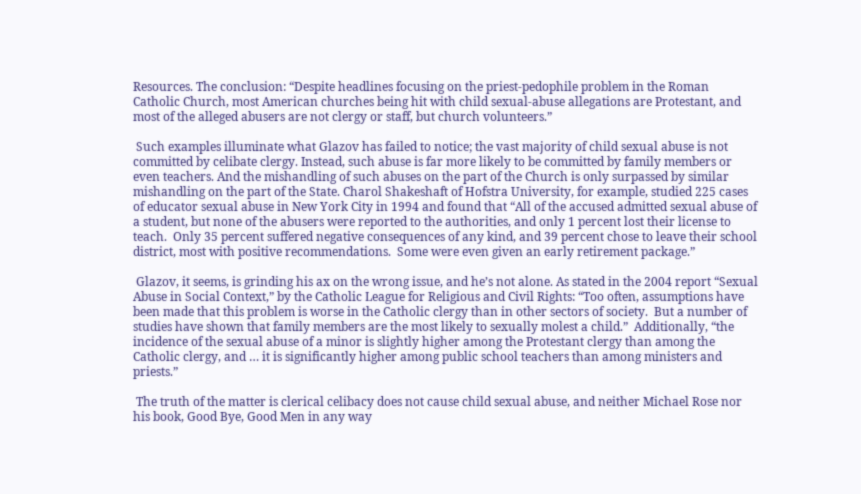Resources. The conclusion: “Despite headlines focusing on the priest-pedophile problem in the Roman Catholic Church, most American churches being hit with child sexual-abuse allegations are Protestant, and most of the alleged abusers are not clergy or staff, but church volunteers.”

 Such examples illuminate what Glazov has failed to notice; the vast majority of child sexual abuse is not committed by celibate clergy. Instead, such abuse is far more likely to be committed by family members or even teachers. And the mishandling of such abuses on the part of the Church is only surpassed by similar mishandling on the part of the State. Charol Shakeshaft of Hofstra University, for example, studied 225 cases of educator sexual abuse in New York City in 1994 and found that “All of the accused admitted sexual abuse of a student, but none of the abusers were reported to the authorities, and only 1 percent lost their license to teach.  Only 35 percent suffered negative consequences of any kind, and 39 percent chose to leave their school district, most with positive recommendations.  Some were even given an early retirement package.”

 Glazov, it seems, is grinding his ax on the wrong issue, and he’s not alone. As stated in the 2004 report “Sexual Abuse in Social Context,” by the Catholic League for Religious and Civil Rights: “Too often, assumptions have been made that this problem is worse in the Catholic clergy than in other sectors of society.  But a number of studies have shown that family members are the most likely to sexually molest a child.”  Additionally, “the incidence of the sexual abuse of a minor is slightly higher among the Protestant clergy than among the Catholic clergy, and … it is significantly higher among public school teachers than among ministers and priests.”

 The truth of the matter is clerical celibacy does not cause child sexual abuse, and neither Michael Rose nor his book, Good Bye, Good Men in any way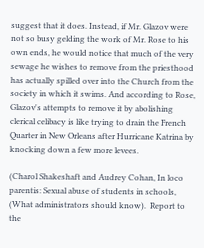suggest that it does. Instead, if Mr. Glazov were not so busy gelding the work of Mr. Rose to his own ends, he would notice that much of the very sewage he wishes to remove from the priesthood has actually spilled over into the Church from the society in which it swims. And according to Rose, Glazov's attempts to remove it by abolishing clerical celibacy is like trying to drain the French Quarter in New Orleans after Hurricane Katrina by knocking down a few more levees.

(Charol Shakeshaft and Audrey Cohan, In loco parentis: Sexual abuse of students in schools, (What administrators should know).  Report to the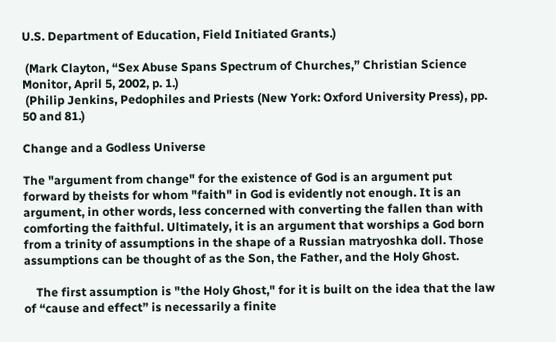U.S. Department of Education, Field Initiated Grants.)

 (Mark Clayton, “Sex Abuse Spans Spectrum of Churches,” Christian Science Monitor, April 5, 2002, p. 1.)
 (Philip Jenkins, Pedophiles and Priests (New York: Oxford University Press), pp. 50 and 81.)

Change and a Godless Universe

The "argument from change" for the existence of God is an argument put forward by theists for whom "faith" in God is evidently not enough. It is an argument, in other words, less concerned with converting the fallen than with comforting the faithful. Ultimately, it is an argument that worships a God born from a trinity of assumptions in the shape of a Russian matryoshka doll. Those assumptions can be thought of as the Son, the Father, and the Holy Ghost.

    The first assumption is "the Holy Ghost," for it is built on the idea that the law of “cause and effect” is necessarily a finite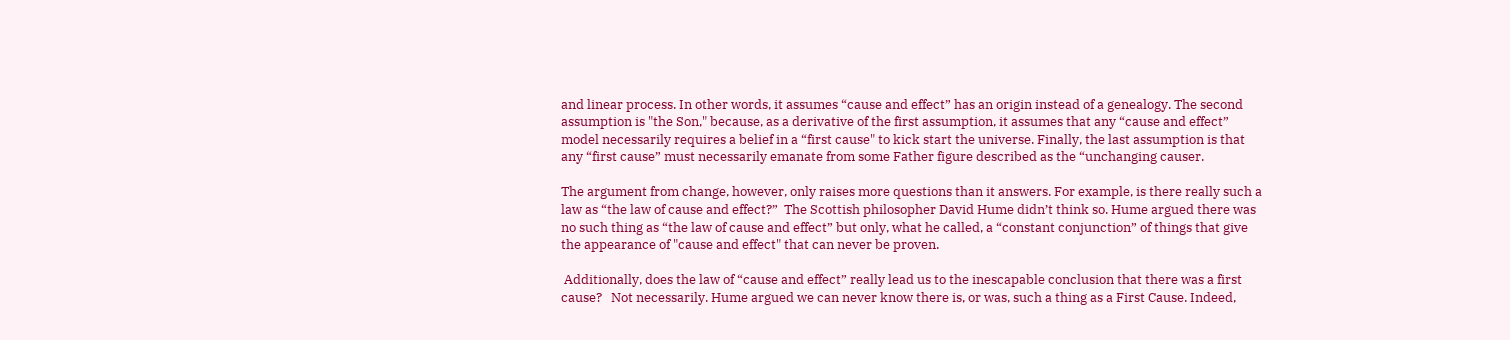and linear process. In other words, it assumes “cause and effect” has an origin instead of a genealogy. The second assumption is "the Son," because, as a derivative of the first assumption, it assumes that any “cause and effect” model necessarily requires a belief in a “first cause" to kick start the universe. Finally, the last assumption is that any “first cause” must necessarily emanate from some Father figure described as the “unchanging causer.

The argument from change, however, only raises more questions than it answers. For example, is there really such a law as “the law of cause and effect?”  The Scottish philosopher David Hume didn’t think so. Hume argued there was no such thing as “the law of cause and effect” but only, what he called, a “constant conjunction” of things that give the appearance of "cause and effect" that can never be proven.

 Additionally, does the law of “cause and effect” really lead us to the inescapable conclusion that there was a first cause?   Not necessarily. Hume argued we can never know there is, or was, such a thing as a First Cause. Indeed,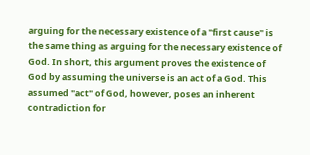arguing for the necessary existence of a "first cause" is the same thing as arguing for the necessary existence of God. In short, this argument proves the existence of God by assuming the universe is an act of a God. This assumed "act" of God, however, poses an inherent contradiction for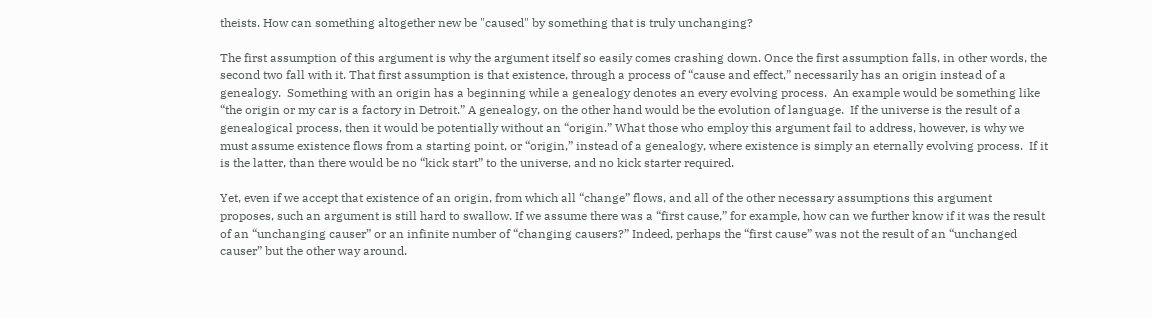theists. How can something altogether new be "caused" by something that is truly unchanging?

The first assumption of this argument is why the argument itself so easily comes crashing down. Once the first assumption falls, in other words, the second two fall with it. That first assumption is that existence, through a process of “cause and effect,” necessarily has an origin instead of a genealogy.  Something with an origin has a beginning while a genealogy denotes an every evolving process.  An example would be something like “the origin or my car is a factory in Detroit.” A genealogy, on the other hand would be the evolution of language.  If the universe is the result of a genealogical process, then it would be potentially without an “origin.” What those who employ this argument fail to address, however, is why we must assume existence flows from a starting point, or “origin,” instead of a genealogy, where existence is simply an eternally evolving process.  If it is the latter, than there would be no “kick start” to the universe, and no kick starter required.

Yet, even if we accept that existence of an origin, from which all “change” flows, and all of the other necessary assumptions this argument proposes, such an argument is still hard to swallow. If we assume there was a “first cause,” for example, how can we further know if it was the result of an “unchanging causer” or an infinite number of “changing causers?” Indeed, perhaps the “first cause” was not the result of an “unchanged causer” but the other way around.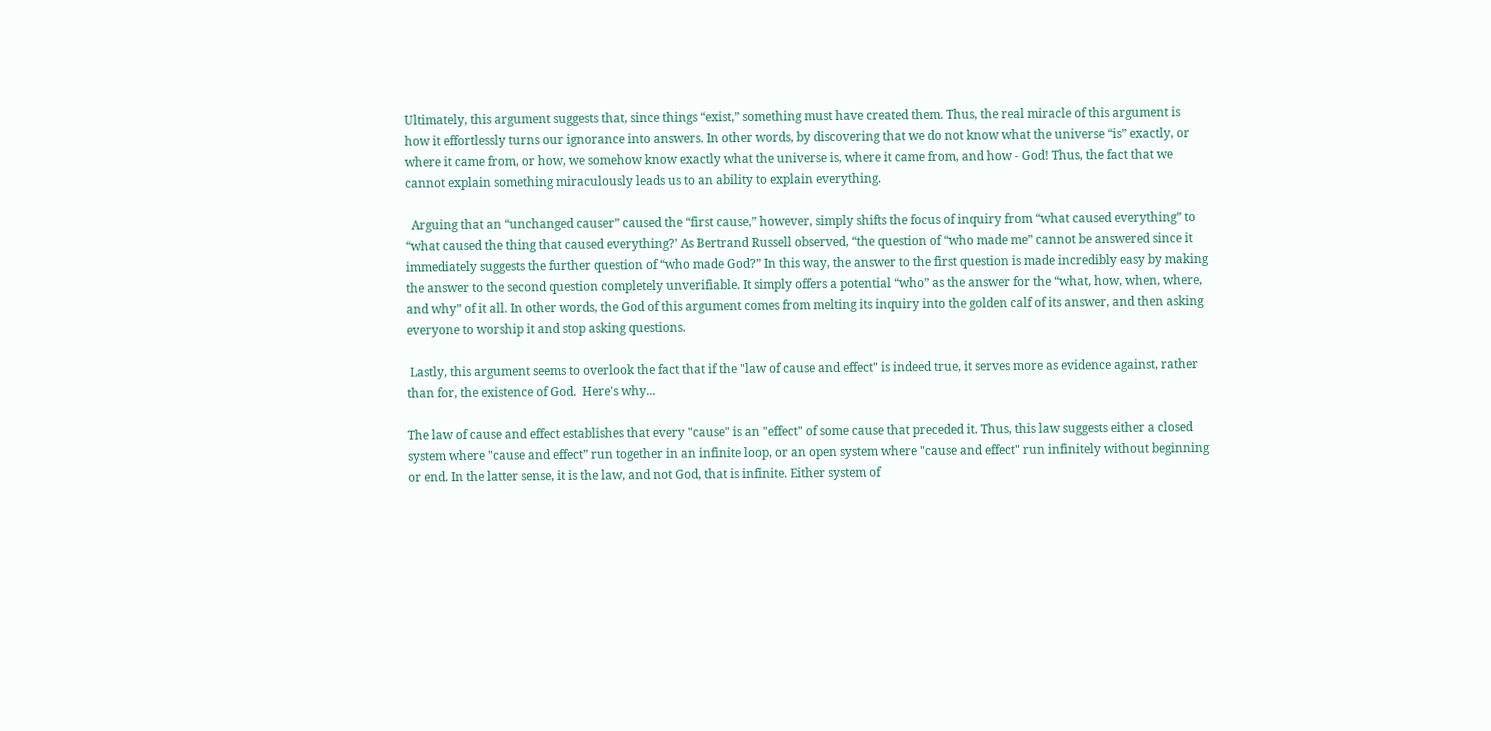Ultimately, this argument suggests that, since things “exist,” something must have created them. Thus, the real miracle of this argument is how it effortlessly turns our ignorance into answers. In other words, by discovering that we do not know what the universe “is” exactly, or where it came from, or how, we somehow know exactly what the universe is, where it came from, and how - God! Thus, the fact that we cannot explain something miraculously leads us to an ability to explain everything.

  Arguing that an “unchanged causer” caused the “first cause,” however, simply shifts the focus of inquiry from “what caused everything” to “what caused the thing that caused everything?’ As Bertrand Russell observed, “the question of “who made me” cannot be answered since it immediately suggests the further question of “who made God?” In this way, the answer to the first question is made incredibly easy by making the answer to the second question completely unverifiable. It simply offers a potential “who” as the answer for the “what, how, when, where, and why” of it all. In other words, the God of this argument comes from melting its inquiry into the golden calf of its answer, and then asking everyone to worship it and stop asking questions.

 Lastly, this argument seems to overlook the fact that if the "law of cause and effect" is indeed true, it serves more as evidence against, rather than for, the existence of God.  Here's why...

The law of cause and effect establishes that every "cause" is an "effect" of some cause that preceded it. Thus, this law suggests either a closed system where "cause and effect” run together in an infinite loop, or an open system where "cause and effect" run infinitely without beginning or end. In the latter sense, it is the law, and not God, that is infinite. Either system of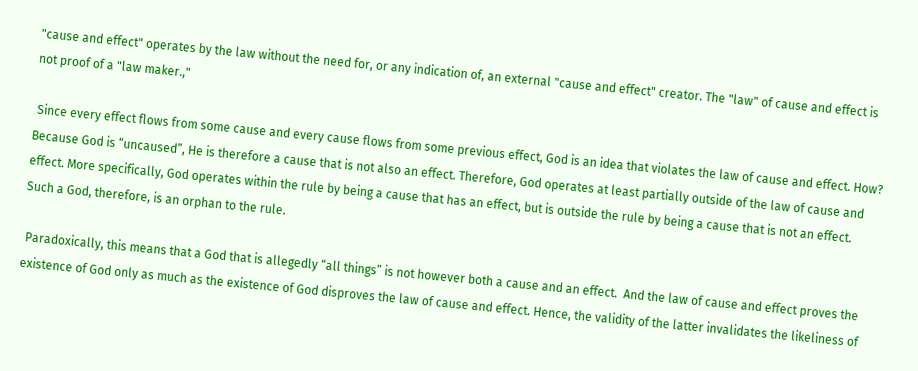"cause and effect" operates by the law without the need for, or any indication of, an external "cause and effect" creator. The "law" of cause and effect is not proof of a "law maker.,"

 Since every effect flows from some cause and every cause flows from some previous effect, God is an idea that violates the law of cause and effect. How?  Because God is “uncaused”, He is therefore a cause that is not also an effect. Therefore, God operates at least partially outside of the law of cause and effect. More specifically, God operates within the rule by being a cause that has an effect, but is outside the rule by being a cause that is not an effect.  Such a God, therefore, is an orphan to the rule.

 Paradoxically, this means that a God that is allegedly “all things” is not however both a cause and an effect.  And the law of cause and effect proves the existence of God only as much as the existence of God disproves the law of cause and effect. Hence, the validity of the latter invalidates the likeliness of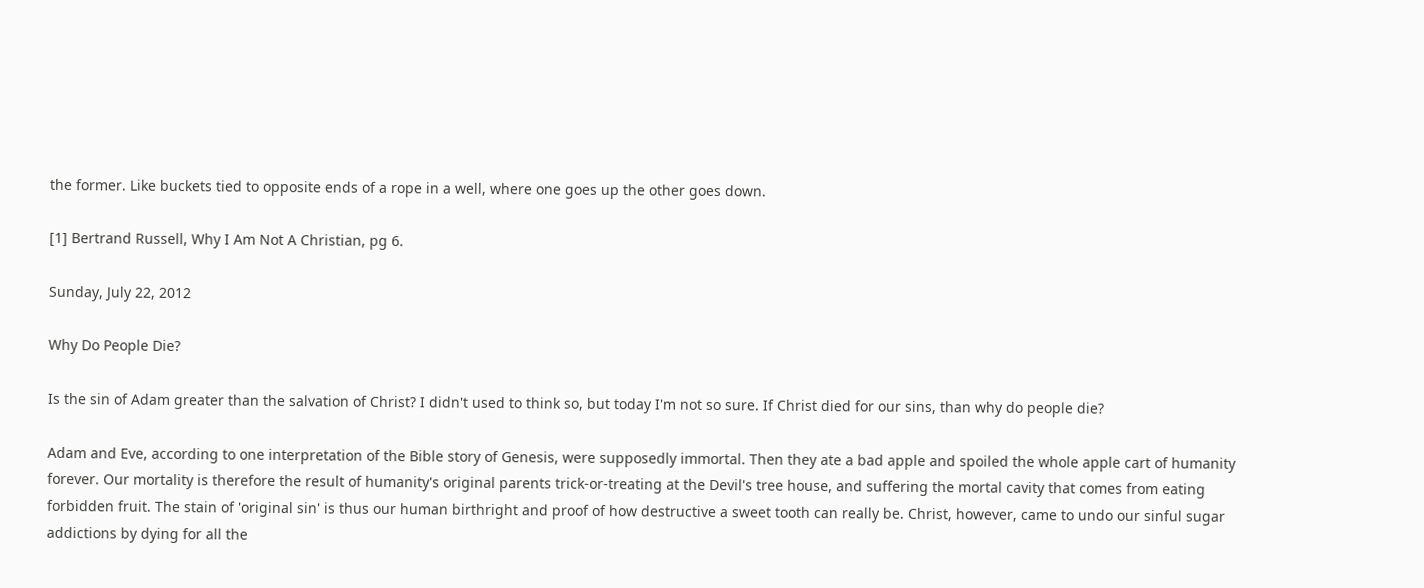the former. Like buckets tied to opposite ends of a rope in a well, where one goes up the other goes down.

[1] Bertrand Russell, Why I Am Not A Christian, pg 6.

Sunday, July 22, 2012

Why Do People Die?

Is the sin of Adam greater than the salvation of Christ? I didn't used to think so, but today I'm not so sure. If Christ died for our sins, than why do people die?

Adam and Eve, according to one interpretation of the Bible story of Genesis, were supposedly immortal. Then they ate a bad apple and spoiled the whole apple cart of humanity forever. Our mortality is therefore the result of humanity's original parents trick-or-treating at the Devil's tree house, and suffering the mortal cavity that comes from eating forbidden fruit. The stain of 'original sin' is thus our human birthright and proof of how destructive a sweet tooth can really be. Christ, however, came to undo our sinful sugar addictions by dying for all the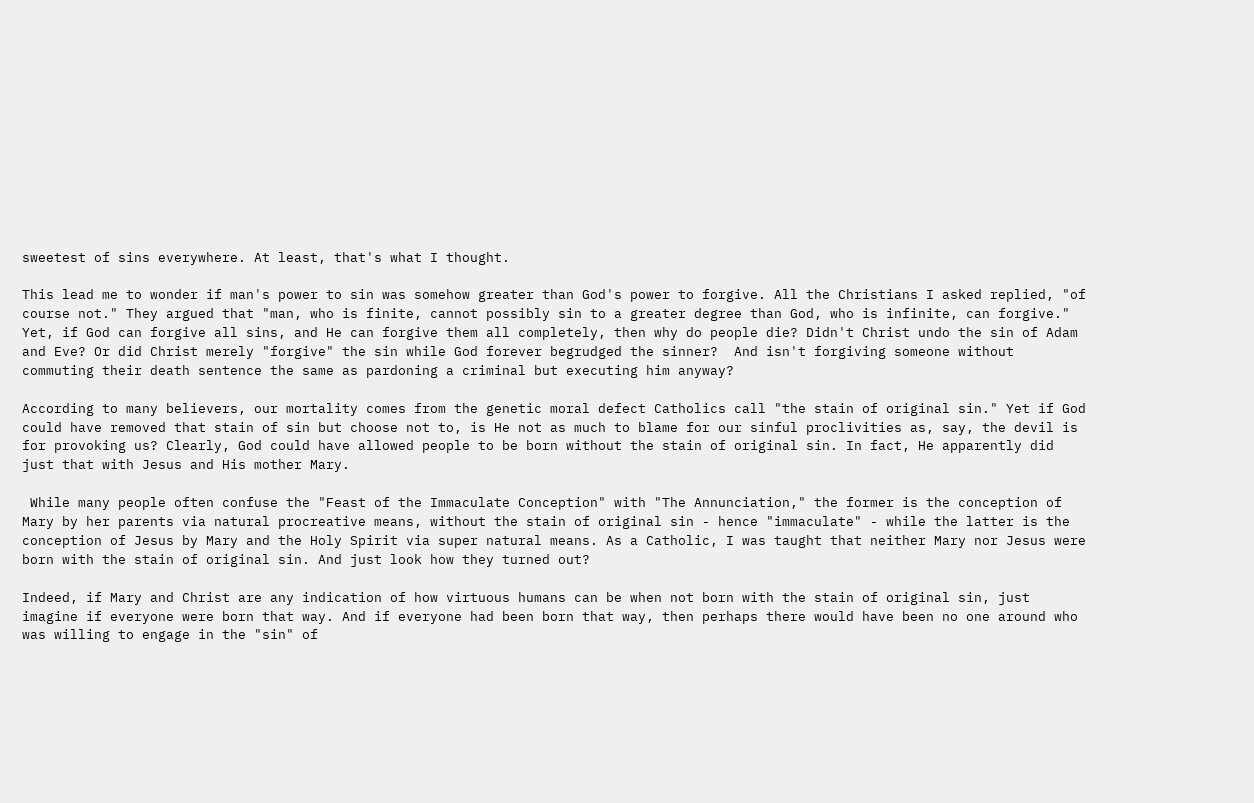sweetest of sins everywhere. At least, that's what I thought.

This lead me to wonder if man's power to sin was somehow greater than God's power to forgive. All the Christians I asked replied, "of course not." They argued that "man, who is finite, cannot possibly sin to a greater degree than God, who is infinite, can forgive." Yet, if God can forgive all sins, and He can forgive them all completely, then why do people die? Didn't Christ undo the sin of Adam and Eve? Or did Christ merely "forgive" the sin while God forever begrudged the sinner?  And isn't forgiving someone without commuting their death sentence the same as pardoning a criminal but executing him anyway?

According to many believers, our mortality comes from the genetic moral defect Catholics call "the stain of original sin." Yet if God could have removed that stain of sin but choose not to, is He not as much to blame for our sinful proclivities as, say, the devil is for provoking us? Clearly, God could have allowed people to be born without the stain of original sin. In fact, He apparently did just that with Jesus and His mother Mary.

 While many people often confuse the "Feast of the Immaculate Conception" with "The Annunciation," the former is the conception of Mary by her parents via natural procreative means, without the stain of original sin - hence "immaculate" - while the latter is the conception of Jesus by Mary and the Holy Spirit via super natural means. As a Catholic, I was taught that neither Mary nor Jesus were born with the stain of original sin. And just look how they turned out?

Indeed, if Mary and Christ are any indication of how virtuous humans can be when not born with the stain of original sin, just imagine if everyone were born that way. And if everyone had been born that way, then perhaps there would have been no one around who was willing to engage in the "sin" of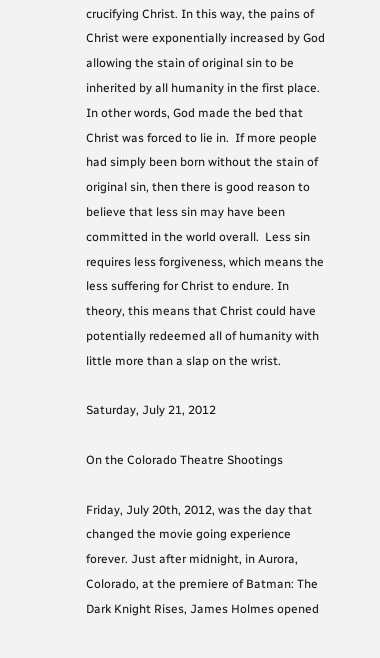crucifying Christ. In this way, the pains of Christ were exponentially increased by God allowing the stain of original sin to be inherited by all humanity in the first place. In other words, God made the bed that Christ was forced to lie in.  If more people had simply been born without the stain of original sin, then there is good reason to believe that less sin may have been committed in the world overall.  Less sin requires less forgiveness, which means the less suffering for Christ to endure. In theory, this means that Christ could have potentially redeemed all of humanity with little more than a slap on the wrist.

Saturday, July 21, 2012

On the Colorado Theatre Shootings

Friday, July 20th, 2012, was the day that changed the movie going experience forever. Just after midnight, in Aurora, Colorado, at the premiere of Batman: The Dark Knight Rises, James Holmes opened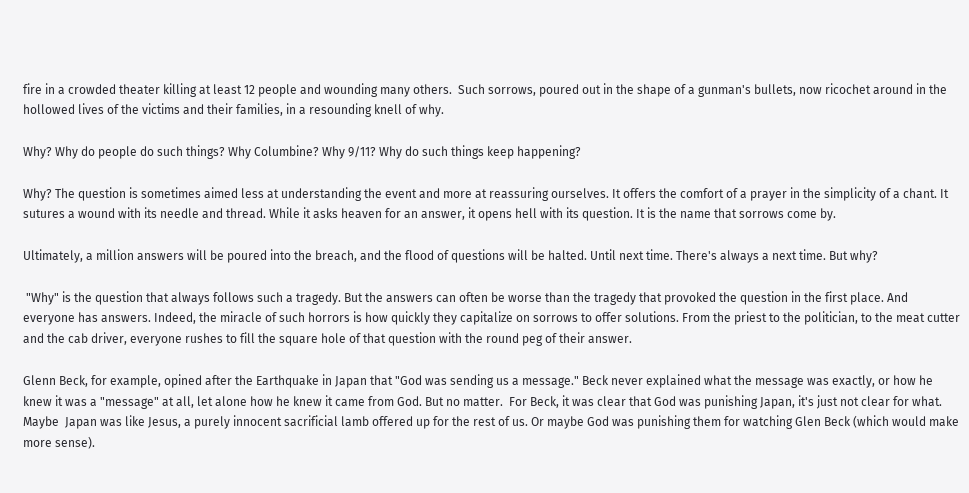fire in a crowded theater killing at least 12 people and wounding many others.  Such sorrows, poured out in the shape of a gunman's bullets, now ricochet around in the hollowed lives of the victims and their families, in a resounding knell of why.

Why? Why do people do such things? Why Columbine? Why 9/11? Why do such things keep happening?

Why? The question is sometimes aimed less at understanding the event and more at reassuring ourselves. It offers the comfort of a prayer in the simplicity of a chant. It sutures a wound with its needle and thread. While it asks heaven for an answer, it opens hell with its question. It is the name that sorrows come by.

Ultimately, a million answers will be poured into the breach, and the flood of questions will be halted. Until next time. There's always a next time. But why?

 "Why" is the question that always follows such a tragedy. But the answers can often be worse than the tragedy that provoked the question in the first place. And everyone has answers. Indeed, the miracle of such horrors is how quickly they capitalize on sorrows to offer solutions. From the priest to the politician, to the meat cutter and the cab driver, everyone rushes to fill the square hole of that question with the round peg of their answer.

Glenn Beck, for example, opined after the Earthquake in Japan that "God was sending us a message." Beck never explained what the message was exactly, or how he knew it was a "message" at all, let alone how he knew it came from God. But no matter.  For Beck, it was clear that God was punishing Japan, it's just not clear for what. Maybe  Japan was like Jesus, a purely innocent sacrificial lamb offered up for the rest of us. Or maybe God was punishing them for watching Glen Beck (which would make more sense).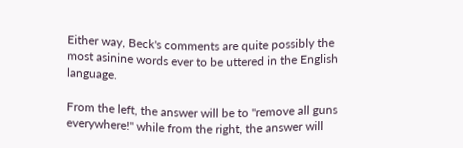Either way, Beck's comments are quite possibly the most asinine words ever to be uttered in the English language.

From the left, the answer will be to "remove all guns everywhere!" while from the right, the answer will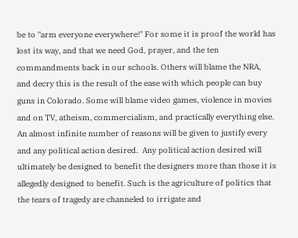be to "arm everyone everywhere!" For some it is proof the world has lost its way, and that we need God, prayer, and the ten commandments back in our schools. Others will blame the NRA, and decry this is the result of the ease with which people can buy guns in Colorado. Some will blame video games, violence in movies and on TV, atheism, commercialism, and practically everything else. An almost infinite number of reasons will be given to justify every and any political action desired.  Any political action desired will ultimately be designed to benefit the designers more than those it is allegedly designed to benefit. Such is the agriculture of politics that the tears of tragedy are channeled to irrigate and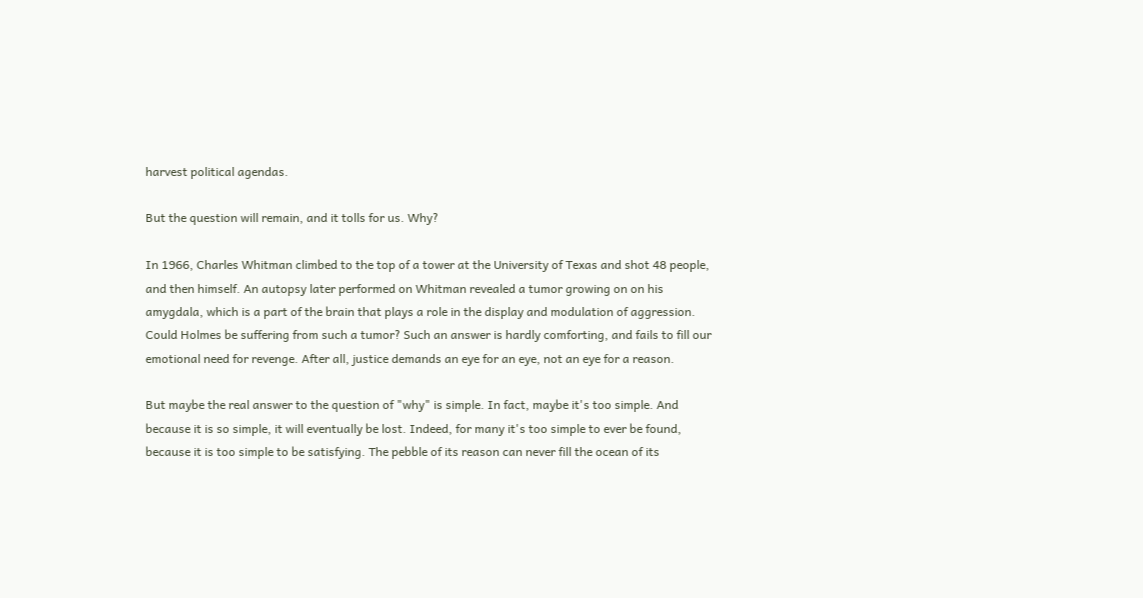harvest political agendas.

But the question will remain, and it tolls for us. Why?

In 1966, Charles Whitman climbed to the top of a tower at the University of Texas and shot 48 people, and then himself. An autopsy later performed on Whitman revealed a tumor growing on on his amygdala, which is a part of the brain that plays a role in the display and modulation of aggression. Could Holmes be suffering from such a tumor? Such an answer is hardly comforting, and fails to fill our emotional need for revenge. After all, justice demands an eye for an eye, not an eye for a reason.

But maybe the real answer to the question of "why" is simple. In fact, maybe it's too simple. And because it is so simple, it will eventually be lost. Indeed, for many it's too simple to ever be found, because it is too simple to be satisfying. The pebble of its reason can never fill the ocean of its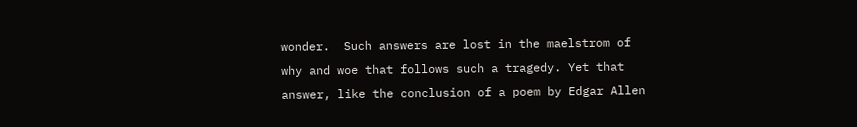wonder.  Such answers are lost in the maelstrom of why and woe that follows such a tragedy. Yet that answer, like the conclusion of a poem by Edgar Allen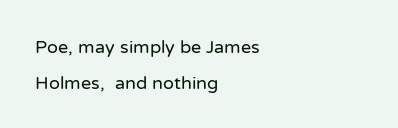Poe, may simply be James Holmes,  and nothing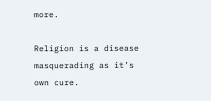more.

Religion is a disease masquerading as it’s own cure.